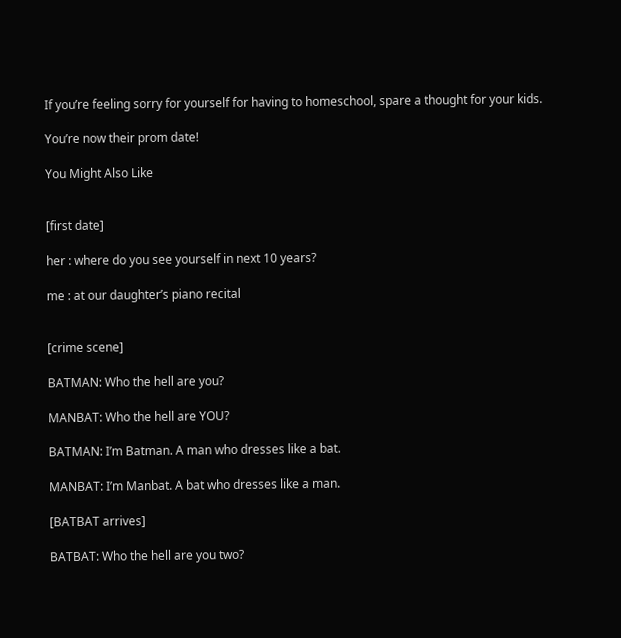If you’re feeling sorry for yourself for having to homeschool, spare a thought for your kids.

You’re now their prom date!

You Might Also Like


[first date]

her : where do you see yourself in next 10 years?

me : at our daughter’s piano recital


[crime scene]

BATMAN: Who the hell are you?

MANBAT: Who the hell are YOU?

BATMAN: I’m Batman. A man who dresses like a bat.

MANBAT: I’m Manbat. A bat who dresses like a man.

[BATBAT arrives]

BATBAT: Who the hell are you two?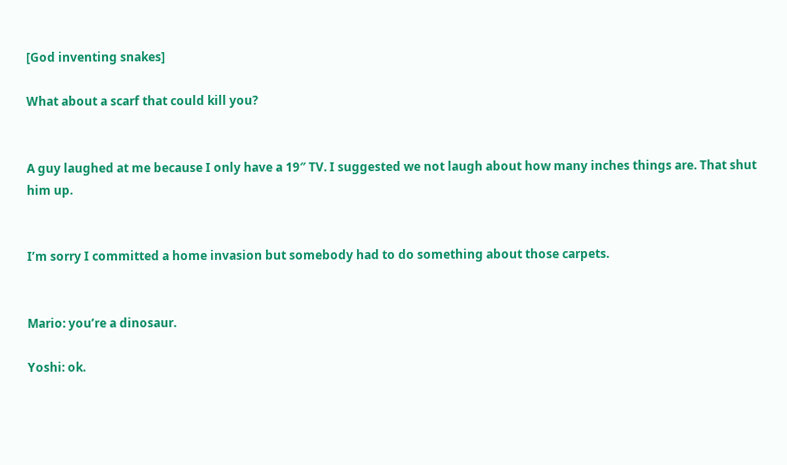[God inventing snakes]

What about a scarf that could kill you?


A guy laughed at me because I only have a 19″ TV. I suggested we not laugh about how many inches things are. That shut him up.


I’m sorry I committed a home invasion but somebody had to do something about those carpets.


Mario: you’re a dinosaur.

Yoshi: ok.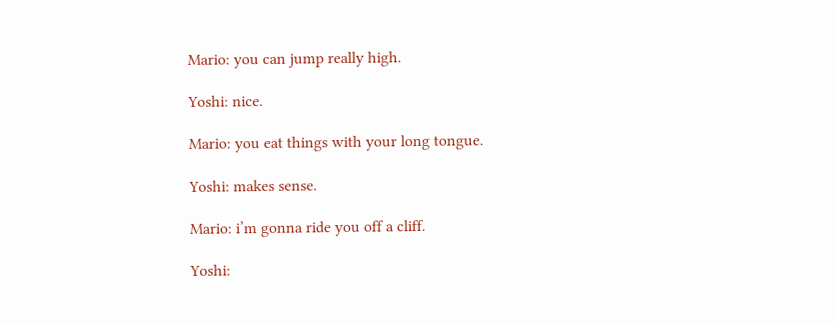Mario: you can jump really high.

Yoshi: nice.

Mario: you eat things with your long tongue.

Yoshi: makes sense.

Mario: i’m gonna ride you off a cliff.

Yoshi: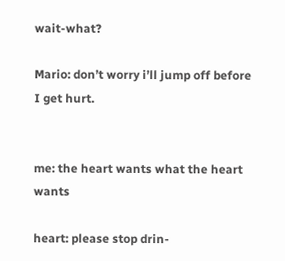wait-what?

Mario: don’t worry i’ll jump off before I get hurt.


me: the heart wants what the heart wants

heart: please stop drin-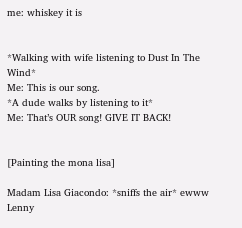me: whiskey it is


*Walking with wife listening to Dust In The Wind*
Me: This is our song.
*A dude walks by listening to it*
Me: That’s OUR song! GIVE IT BACK!


[Painting the mona lisa]

Madam Lisa Giacondo: *sniffs the air* ewww Lenny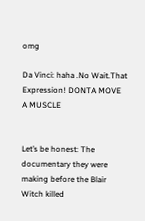omg

Da Vinci: haha .No Wait.That Expression! DONTA MOVE A MUSCLE


Let’s be honest: The documentary they were making before the Blair Witch killed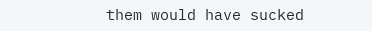them would have sucked